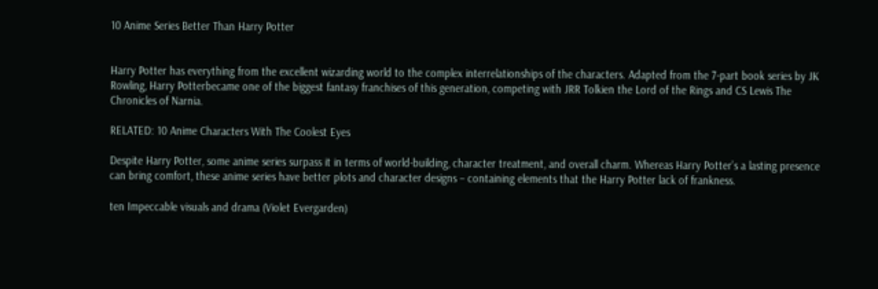10 Anime Series Better Than Harry Potter


Harry Potter has everything from the excellent wizarding world to the complex interrelationships of the characters. Adapted from the 7-part book series by JK Rowling, Harry Potterbecame one of the biggest fantasy franchises of this generation, competing with JRR Tolkien the Lord of the Rings and CS Lewis The Chronicles of Narnia.

RELATED: 10 Anime Characters With The Coolest Eyes

Despite Harry Potter, some anime series surpass it in terms of world-building, character treatment, and overall charm. Whereas Harry Potter’s a lasting presence can bring comfort, these anime series have better plots and character designs – containing elements that the Harry Potter lack of frankness.

ten Impeccable visuals and drama (Violet Evergarden)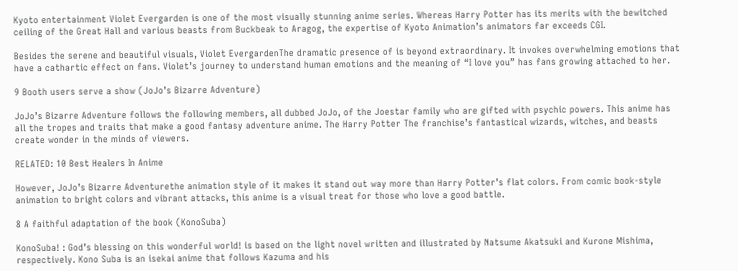Kyoto entertainment Violet Evergarden is one of the most visually stunning anime series. Whereas Harry Potter has its merits with the bewitched ceiling of the Great Hall and various beasts from Buckbeak to Aragog, the expertise of Kyoto Animation’s animators far exceeds CGI.

Besides the serene and beautiful visuals, Violet EvergardenThe dramatic presence of is beyond extraordinary. It invokes overwhelming emotions that have a cathartic effect on fans. Violet’s journey to understand human emotions and the meaning of “I love you” has fans growing attached to her.

9 Booth users serve a show (JoJo’s Bizarre Adventure)

JoJo’s Bizarre Adventure follows the following members, all dubbed JoJo, of the Joestar family who are gifted with psychic powers. This anime has all the tropes and traits that make a good fantasy adventure anime. The Harry Potter The franchise’s fantastical wizards, witches, and beasts create wonder in the minds of viewers.

RELATED: 10 Best Healers In Anime

However, JoJo’s Bizarre Adventurethe animation style of it makes it stand out way more than Harry Potter’s flat colors. From comic book-style animation to bright colors and vibrant attacks, this anime is a visual treat for those who love a good battle.

8 A faithful adaptation of the book (KonoSuba)

KonoSuba! : God’s blessing on this wonderful world! is based on the light novel written and illustrated by Natsume Akatsuki and Kurone Mishima, respectively. Kono Suba is an isekai anime that follows Kazuma and his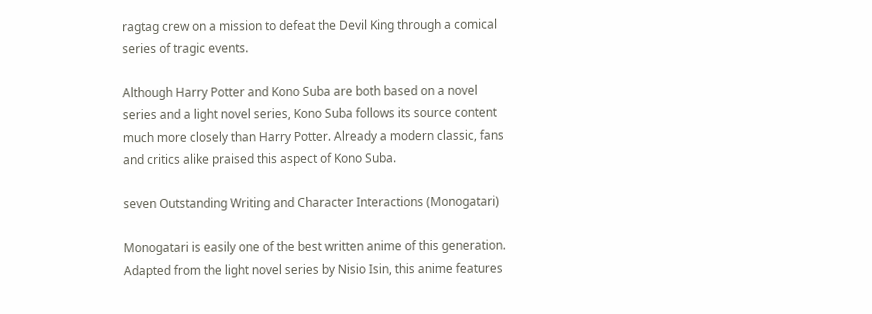ragtag crew on a mission to defeat the Devil King through a comical series of tragic events.

Although Harry Potter and Kono Suba are both based on a novel series and a light novel series, Kono Suba follows its source content much more closely than Harry Potter. Already a modern classic, fans and critics alike praised this aspect of Kono Suba.

seven Outstanding Writing and Character Interactions (Monogatari)

Monogatari is easily one of the best written anime of this generation. Adapted from the light novel series by Nisio Isin, this anime features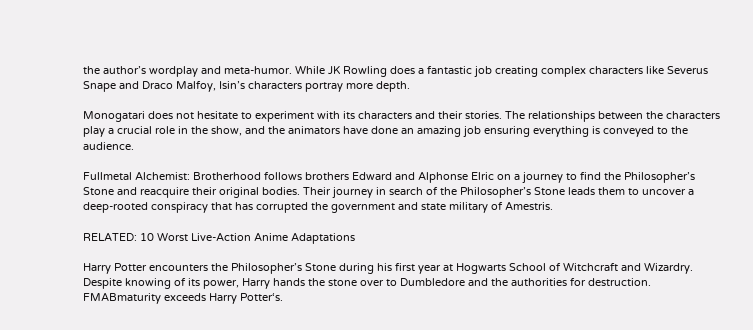the author’s wordplay and meta-humor. While JK Rowling does a fantastic job creating complex characters like Severus Snape and Draco Malfoy, Isin’s characters portray more depth.

Monogatari does not hesitate to experiment with its characters and their stories. The relationships between the characters play a crucial role in the show, and the animators have done an amazing job ensuring everything is conveyed to the audience.

Fullmetal Alchemist: Brotherhood follows brothers Edward and Alphonse Elric on a journey to find the Philosopher’s Stone and reacquire their original bodies. Their journey in search of the Philosopher’s Stone leads them to uncover a deep-rooted conspiracy that has corrupted the government and state military of Amestris.

RELATED: 10 Worst Live-Action Anime Adaptations

Harry Potter encounters the Philosopher’s Stone during his first year at Hogwarts School of Witchcraft and Wizardry. Despite knowing of its power, Harry hands the stone over to Dumbledore and the authorities for destruction. FMABmaturity exceeds Harry Potter‘s.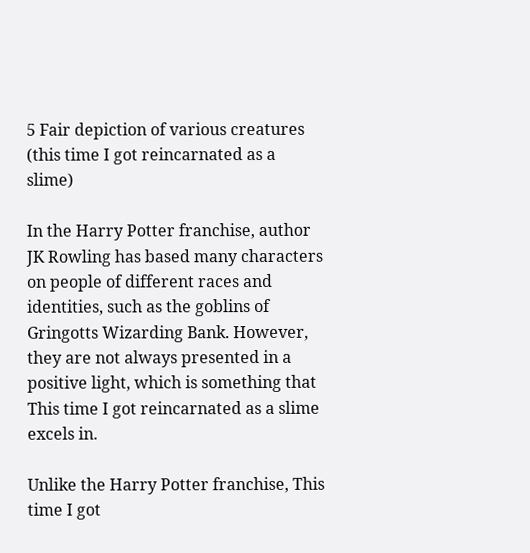5 Fair depiction of various creatures (this time I got reincarnated as a slime)

In the Harry Potter franchise, author JK Rowling has based many characters on people of different races and identities, such as the goblins of Gringotts Wizarding Bank. However, they are not always presented in a positive light, which is something that This time I got reincarnated as a slime excels in.

Unlike the Harry Potter franchise, This time I got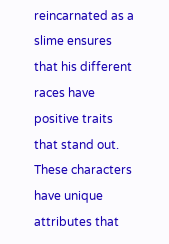reincarnated as a slime ensures that his different races have positive traits that stand out. These characters have unique attributes that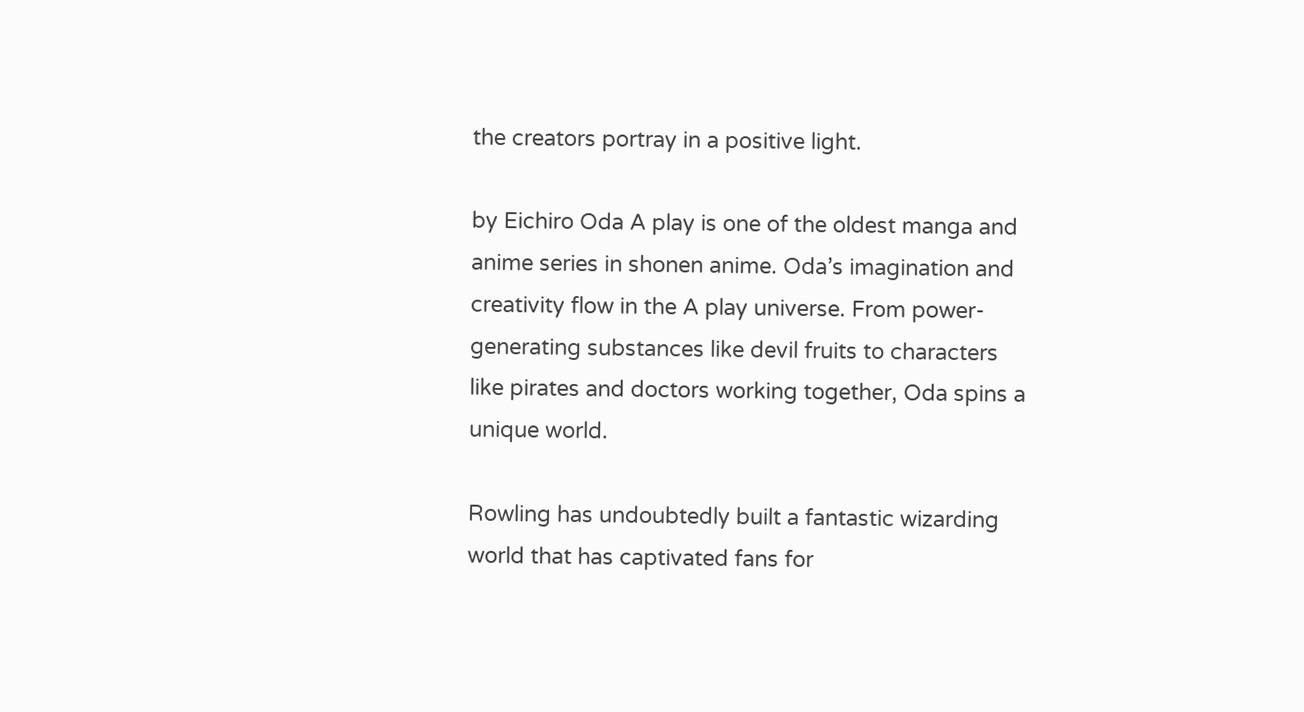the creators portray in a positive light.

by Eichiro Oda A play is one of the oldest manga and anime series in shonen anime. Oda’s imagination and creativity flow in the A play universe. From power-generating substances like devil fruits to characters like pirates and doctors working together, Oda spins a unique world.

Rowling has undoubtedly built a fantastic wizarding world that has captivated fans for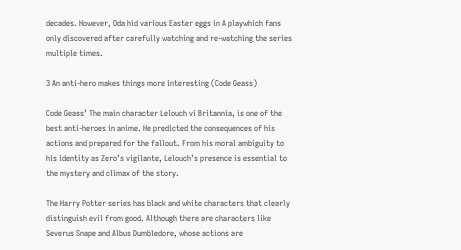decades. However, Oda hid various Easter eggs in A playwhich fans only discovered after carefully watching and re-watching the series multiple times.

3 An anti-hero makes things more interesting (Code Geass)

Code Geass’ The main character Lelouch vi Britannia, is one of the best anti-heroes in anime. He predicted the consequences of his actions and prepared for the fallout. From his moral ambiguity to his identity as Zero’s vigilante, Lelouch’s presence is essential to the mystery and climax of the story.

The Harry Potter series has black and white characters that clearly distinguish evil from good. Although there are characters like Severus Snape and Albus Dumbledore, whose actions are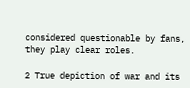considered questionable by fans, they play clear roles.

2 True depiction of war and its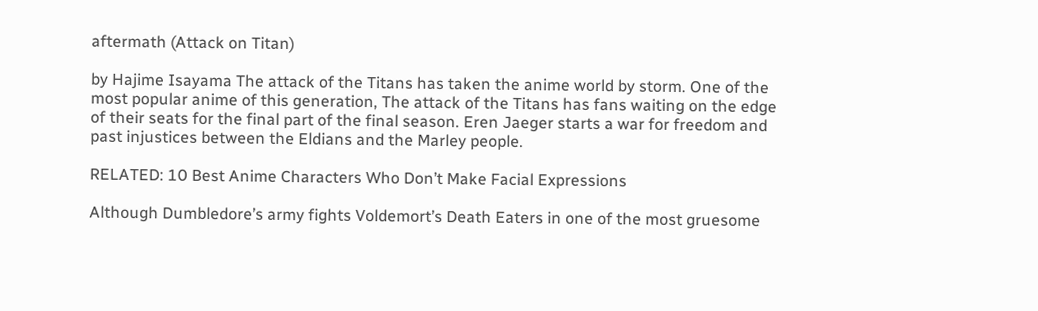aftermath (Attack on Titan)

by Hajime Isayama The attack of the Titans has taken the anime world by storm. One of the most popular anime of this generation, The attack of the Titans has fans waiting on the edge of their seats for the final part of the final season. Eren Jaeger starts a war for freedom and past injustices between the Eldians and the Marley people.

RELATED: 10 Best Anime Characters Who Don’t Make Facial Expressions

Although Dumbledore’s army fights Voldemort’s Death Eaters in one of the most gruesome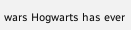wars Hogwarts has ever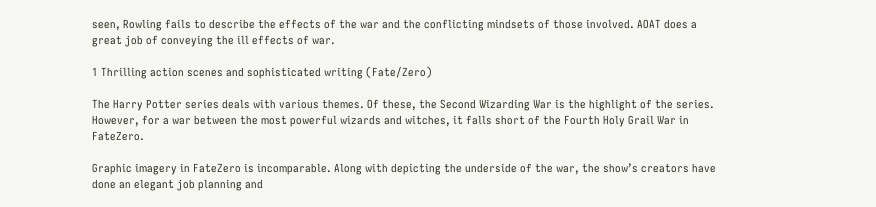seen, Rowling fails to describe the effects of the war and the conflicting mindsets of those involved. AOAT does a great job of conveying the ill effects of war.

1 Thrilling action scenes and sophisticated writing (Fate/Zero)

The Harry Potter series deals with various themes. Of these, the Second Wizarding War is the highlight of the series. However, for a war between the most powerful wizards and witches, it falls short of the Fourth Holy Grail War in FateZero.

Graphic imagery in FateZero is incomparable. Along with depicting the underside of the war, the show’s creators have done an elegant job planning and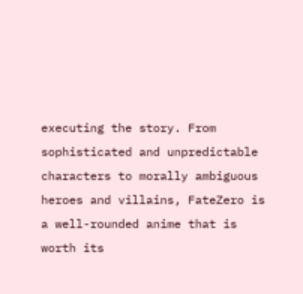executing the story. From sophisticated and unpredictable characters to morally ambiguous heroes and villains, FateZero is a well-rounded anime that is worth its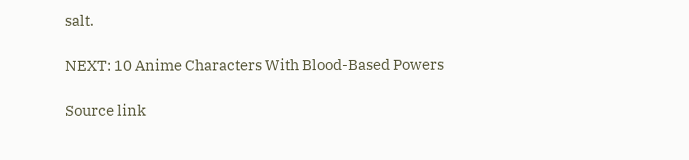salt.

NEXT: 10 Anime Characters With Blood-Based Powers

Source link